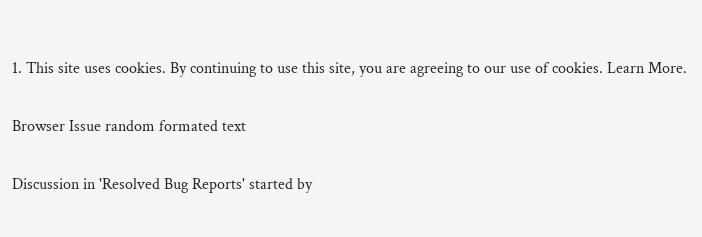1. This site uses cookies. By continuing to use this site, you are agreeing to our use of cookies. Learn More.

Browser Issue random formated text

Discussion in 'Resolved Bug Reports' started by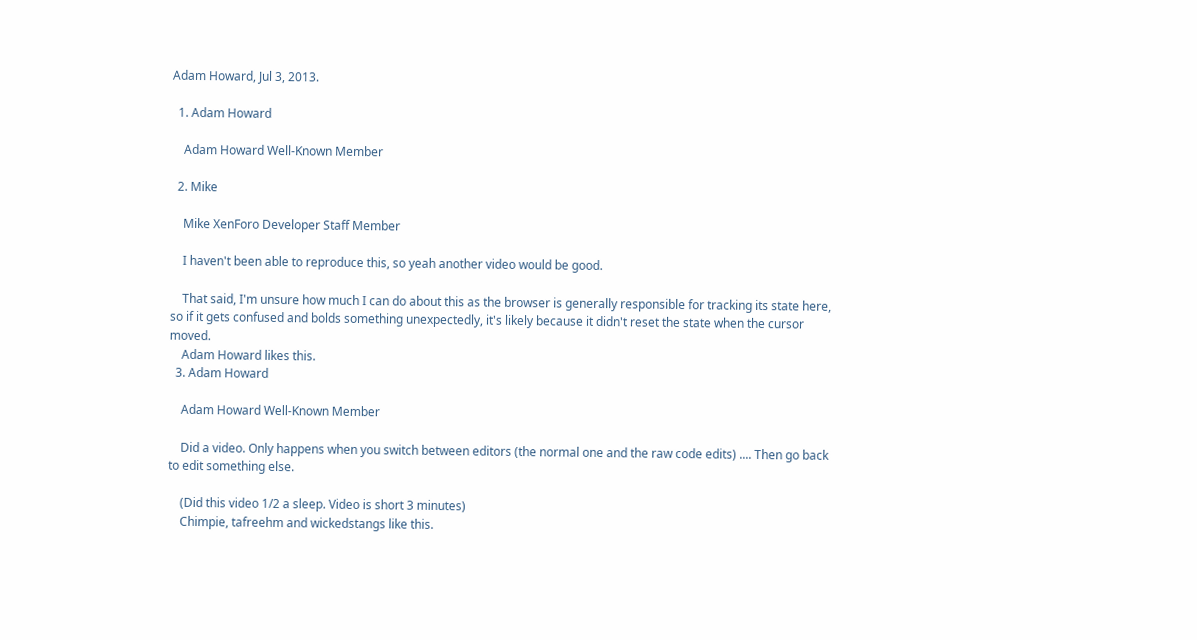Adam Howard, Jul 3, 2013.

  1. Adam Howard

    Adam Howard Well-Known Member

  2. Mike

    Mike XenForo Developer Staff Member

    I haven't been able to reproduce this, so yeah another video would be good.

    That said, I'm unsure how much I can do about this as the browser is generally responsible for tracking its state here, so if it gets confused and bolds something unexpectedly, it's likely because it didn't reset the state when the cursor moved.
    Adam Howard likes this.
  3. Adam Howard

    Adam Howard Well-Known Member

    Did a video. Only happens when you switch between editors (the normal one and the raw code edits) .... Then go back to edit something else.

    (Did this video 1/2 a sleep. Video is short 3 minutes)
    Chimpie, tafreehm and wickedstangs like this.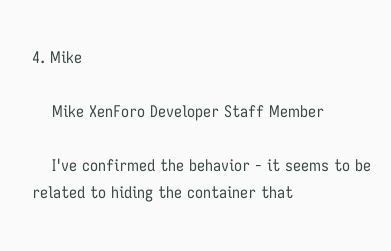4. Mike

    Mike XenForo Developer Staff Member

    I've confirmed the behavior - it seems to be related to hiding the container that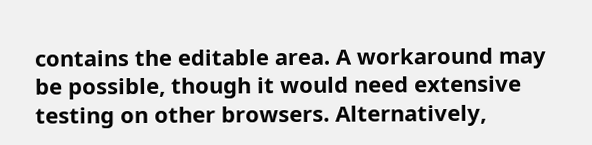contains the editable area. A workaround may be possible, though it would need extensive testing on other browsers. Alternatively,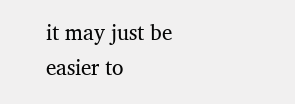it may just be easier to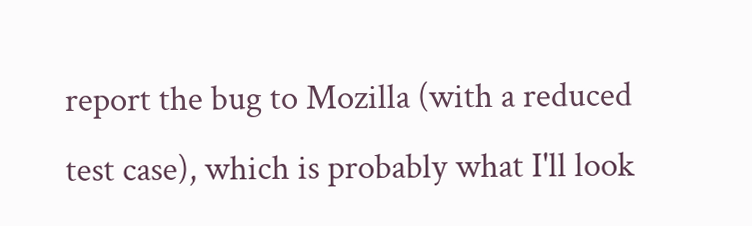report the bug to Mozilla (with a reduced test case), which is probably what I'll look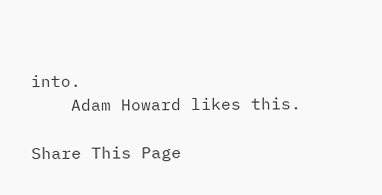into.
    Adam Howard likes this.

Share This Page